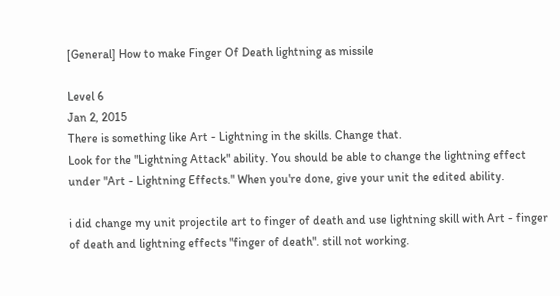[General] How to make Finger Of Death lightning as missile

Level 6
Jan 2, 2015
There is something like Art - Lightning in the skills. Change that.
Look for the "Lightning Attack" ability. You should be able to change the lightning effect under "Art - Lightning Effects." When you're done, give your unit the edited ability.

i did change my unit projectile art to finger of death and use lightning skill with Art - finger of death and lightning effects "finger of death". still not working.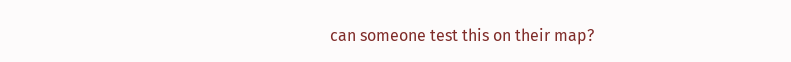can someone test this on their map?